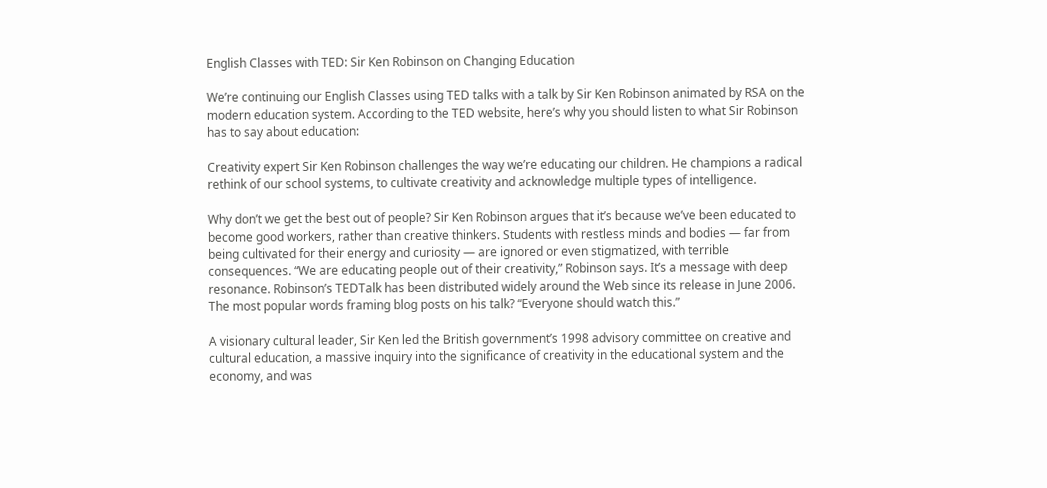English Classes with TED: Sir Ken Robinson on Changing Education

We’re continuing our English Classes using TED talks with a talk by Sir Ken Robinson animated by RSA on the modern education system. According to the TED website, here’s why you should listen to what Sir Robinson has to say about education:

Creativity expert Sir Ken Robinson challenges the way we’re educating our children. He champions a radical rethink of our school systems, to cultivate creativity and acknowledge multiple types of intelligence.

Why don’t we get the best out of people? Sir Ken Robinson argues that it’s because we’ve been educated to become good workers, rather than creative thinkers. Students with restless minds and bodies — far from being cultivated for their energy and curiosity — are ignored or even stigmatized, with terrible consequences. “We are educating people out of their creativity,” Robinson says. It’s a message with deep resonance. Robinson’s TEDTalk has been distributed widely around the Web since its release in June 2006. The most popular words framing blog posts on his talk? “Everyone should watch this.”

A visionary cultural leader, Sir Ken led the British government’s 1998 advisory committee on creative and cultural education, a massive inquiry into the significance of creativity in the educational system and the economy, and was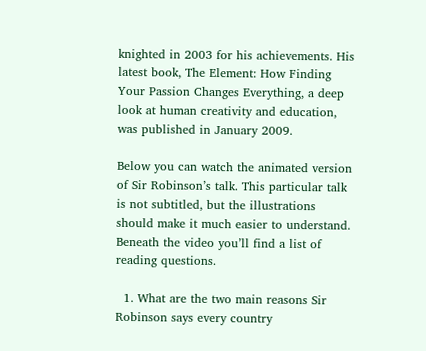knighted in 2003 for his achievements. His latest book, The Element: How Finding Your Passion Changes Everything, a deep look at human creativity and education, was published in January 2009.

Below you can watch the animated version of Sir Robinson’s talk. This particular talk is not subtitled, but the illustrations should make it much easier to understand. Beneath the video you’ll find a list of reading questions.

  1. What are the two main reasons Sir Robinson says every country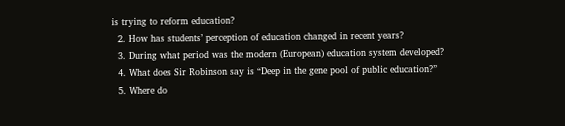is trying to reform education?
  2. How has students’ perception of education changed in recent years?
  3. During what period was the modern (European) education system developed?
  4. What does Sir Robinson say is “Deep in the gene pool of public education?”
  5. Where do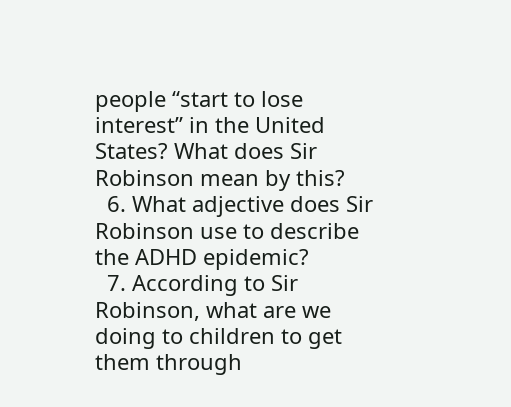people “start to lose interest” in the United States? What does Sir Robinson mean by this?
  6. What adjective does Sir Robinson use to describe the ADHD epidemic?
  7. According to Sir Robinson, what are we doing to children to get them through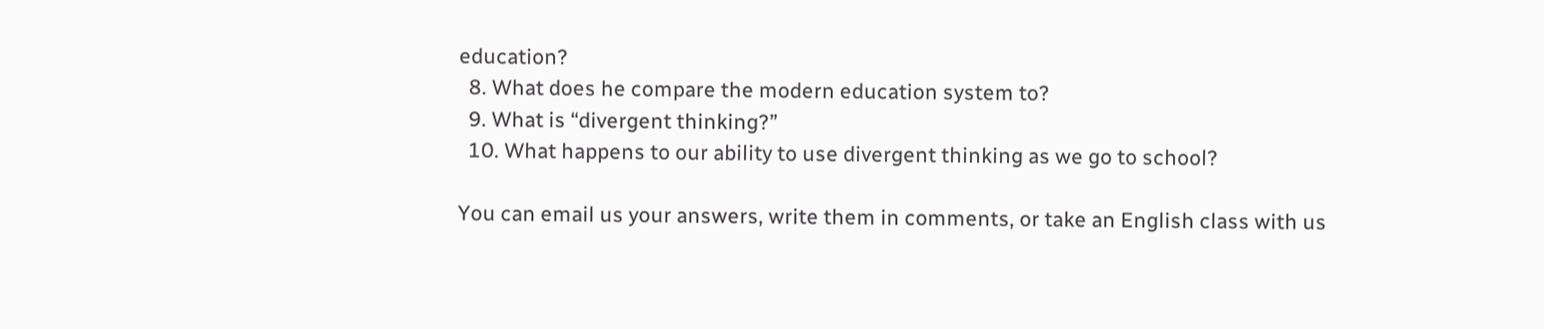education?
  8. What does he compare the modern education system to?
  9. What is “divergent thinking?”
  10. What happens to our ability to use divergent thinking as we go to school?

You can email us your answers, write them in comments, or take an English class with us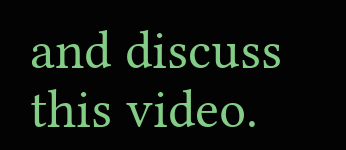and discuss this video.